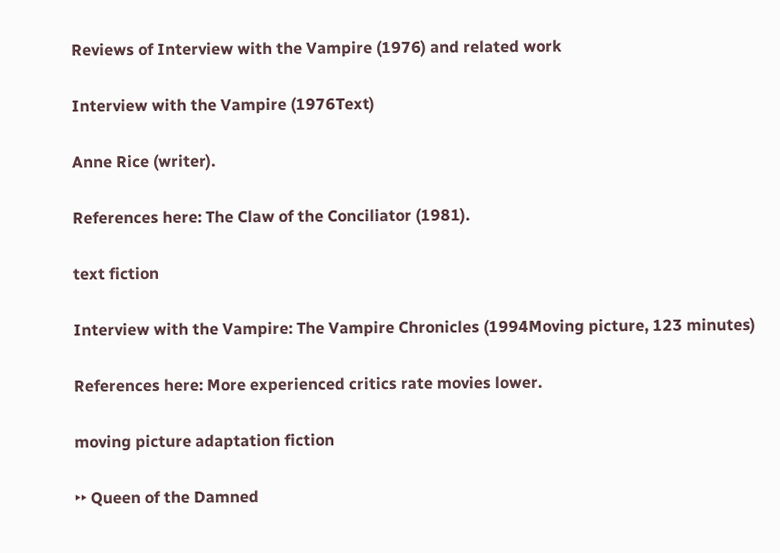Reviews of Interview with the Vampire (1976) and related work

Interview with the Vampire (1976Text)

Anne Rice (writer).

References here: The Claw of the Conciliator (1981).

text fiction

Interview with the Vampire: The Vampire Chronicles (1994Moving picture, 123 minutes)

References here: More experienced critics rate movies lower.

moving picture adaptation fiction

‣‣ Queen of the Damned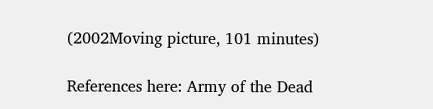(2002Moving picture, 101 minutes)

References here: Army of the Dead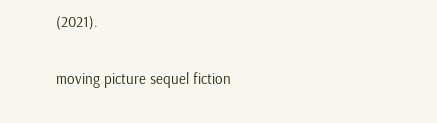(2021).

moving picture sequel fiction